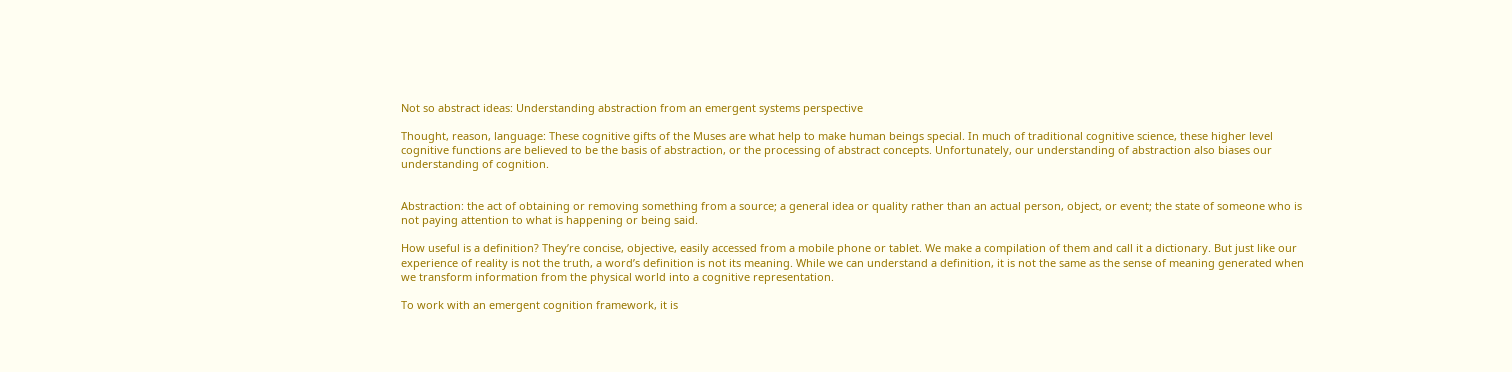Not so abstract ideas: Understanding abstraction from an emergent systems perspective

Thought, reason, language: These cognitive gifts of the Muses are what help to make human beings special. In much of traditional cognitive science, these higher level cognitive functions are believed to be the basis of abstraction, or the processing of abstract concepts. Unfortunately, our understanding of abstraction also biases our understanding of cognition.


Abstraction: the act of obtaining or removing something from a source; a general idea or quality rather than an actual person, object, or event; the state of someone who is not paying attention to what is happening or being said.

How useful is a definition? They’re concise, objective, easily accessed from a mobile phone or tablet. We make a compilation of them and call it a dictionary. But just like our experience of reality is not the truth, a word’s definition is not its meaning. While we can understand a definition, it is not the same as the sense of meaning generated when we transform information from the physical world into a cognitive representation.

To work with an emergent cognition framework, it is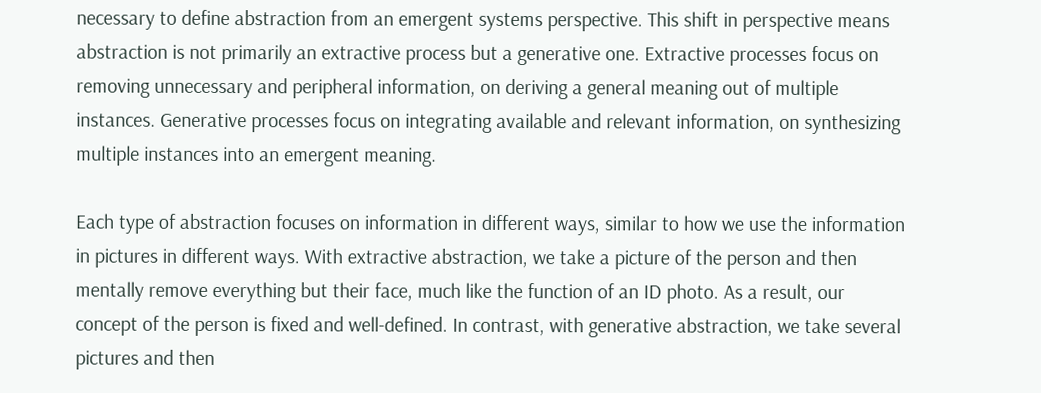necessary to define abstraction from an emergent systems perspective. This shift in perspective means abstraction is not primarily an extractive process but a generative one. Extractive processes focus on removing unnecessary and peripheral information, on deriving a general meaning out of multiple instances. Generative processes focus on integrating available and relevant information, on synthesizing multiple instances into an emergent meaning.

Each type of abstraction focuses on information in different ways, similar to how we use the information in pictures in different ways. With extractive abstraction, we take a picture of the person and then mentally remove everything but their face, much like the function of an ID photo. As a result, our concept of the person is fixed and well-defined. In contrast, with generative abstraction, we take several pictures and then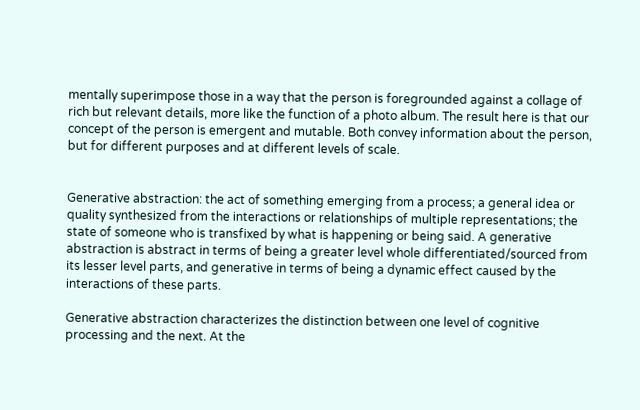mentally superimpose those in a way that the person is foregrounded against a collage of rich but relevant details, more like the function of a photo album. The result here is that our concept of the person is emergent and mutable. Both convey information about the person, but for different purposes and at different levels of scale.


Generative abstraction: the act of something emerging from a process; a general idea or quality synthesized from the interactions or relationships of multiple representations; the state of someone who is transfixed by what is happening or being said. A generative abstraction is abstract in terms of being a greater level whole differentiated/sourced from its lesser level parts, and generative in terms of being a dynamic effect caused by the interactions of these parts.

Generative abstraction characterizes the distinction between one level of cognitive processing and the next. At the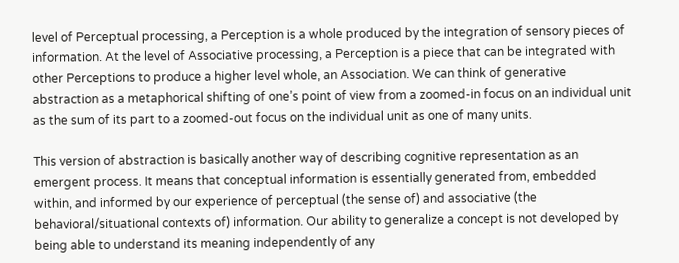level of Perceptual processing, a Perception is a whole produced by the integration of sensory pieces of information. At the level of Associative processing, a Perception is a piece that can be integrated with other Perceptions to produce a higher level whole, an Association. We can think of generative abstraction as a metaphorical shifting of one’s point of view from a zoomed-in focus on an individual unit as the sum of its part to a zoomed-out focus on the individual unit as one of many units.

This version of abstraction is basically another way of describing cognitive representation as an emergent process. It means that conceptual information is essentially generated from, embedded within, and informed by our experience of perceptual (the sense of) and associative (the behavioral/situational contexts of) information. Our ability to generalize a concept is not developed by being able to understand its meaning independently of any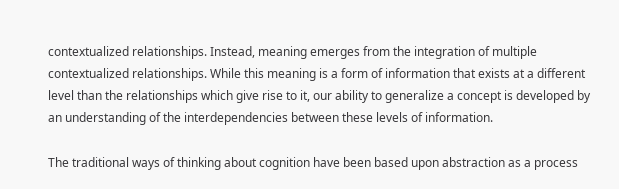contextualized relationships. Instead, meaning emerges from the integration of multiple contextualized relationships. While this meaning is a form of information that exists at a different level than the relationships which give rise to it, our ability to generalize a concept is developed by an understanding of the interdependencies between these levels of information.

The traditional ways of thinking about cognition have been based upon abstraction as a process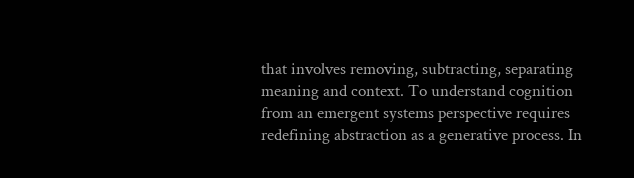that involves removing, subtracting, separating meaning and context. To understand cognition from an emergent systems perspective requires redefining abstraction as a generative process. In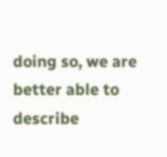doing so, we are better able to describe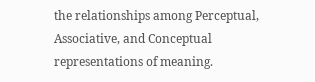the relationships among Perceptual, Associative, and Conceptual representations of meaning.